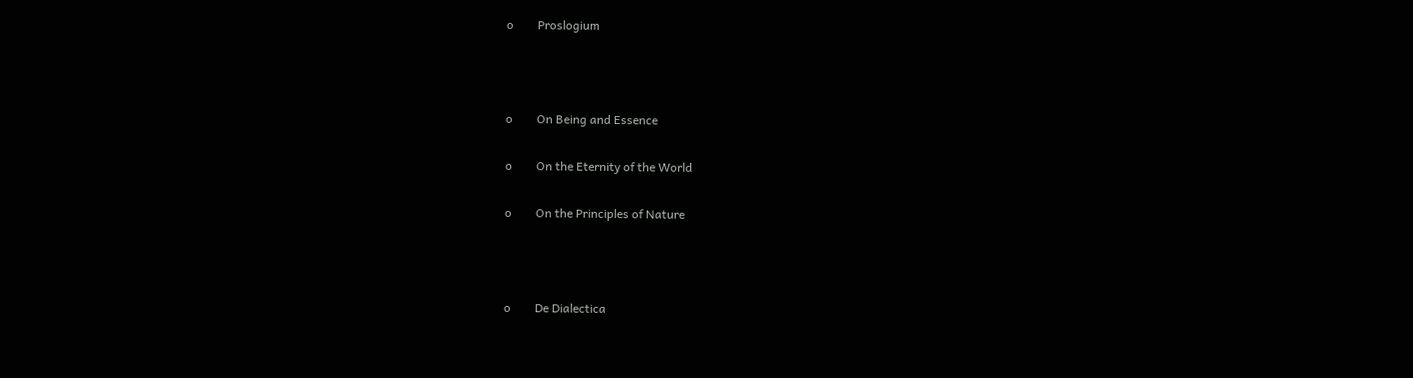o        Proslogium



o        On Being and Essence

o        On the Eternity of the World

o        On the Principles of Nature



o        De Dialectica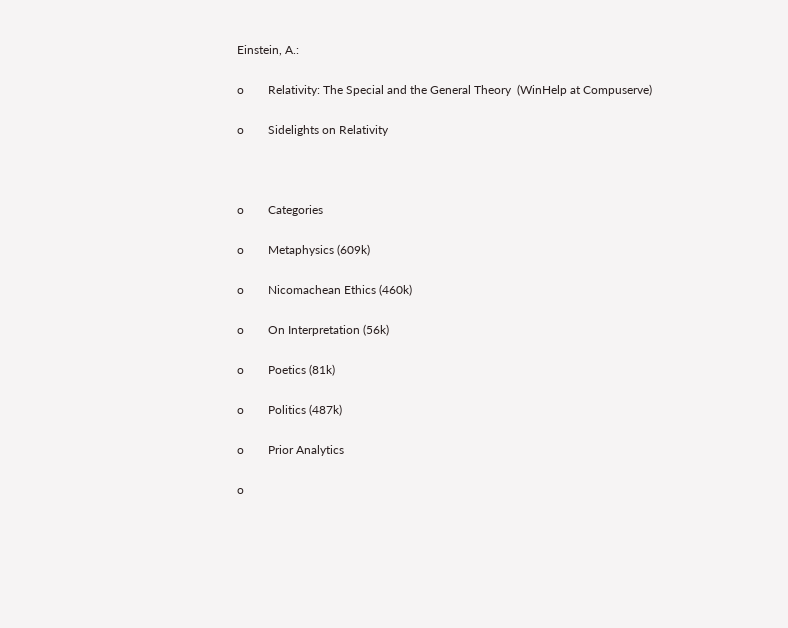Einstein, A.:

o        Relativity: The Special and the General Theory  (WinHelp at Compuserve)

o        Sidelights on Relativity



o        Categories

o        Metaphysics (609k)

o        Nicomachean Ethics (460k)

o        On Interpretation (56k)

o        Poetics (81k)

o        Politics (487k)

o        Prior Analytics

o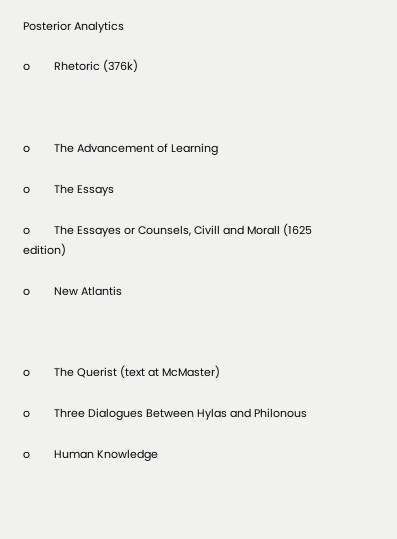Posterior Analytics

o        Rhetoric (376k)



o        The Advancement of Learning

o        The Essays

o        The Essayes or Counsels, Civill and Morall (1625 edition)

o        New Atlantis



o        The Querist (text at McMaster)

o        Three Dialogues Between Hylas and Philonous

o        Human Knowledge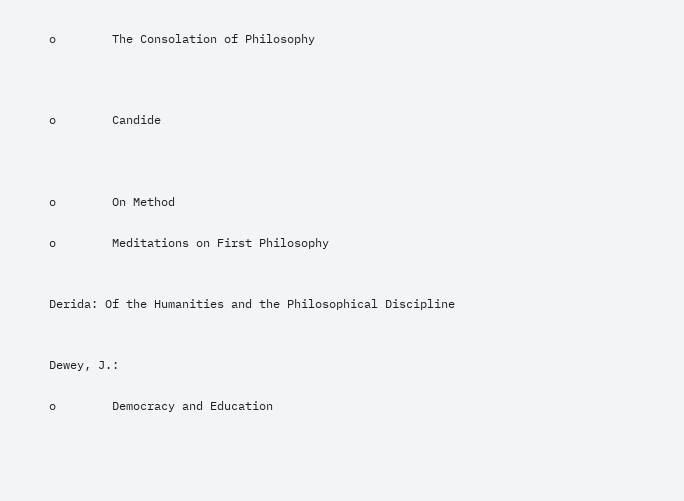o        The Consolation of Philosophy



o        Candide



o        On Method

o        Meditations on First Philosophy


Derida: Of the Humanities and the Philosophical Discipline


Dewey, J.:

o        Democracy and Education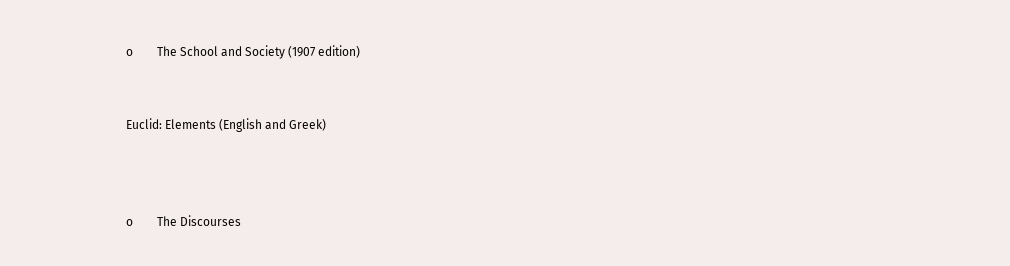o        The School and Society (1907 edition)


Euclid: Elements (English and Greek)



o        The Discourses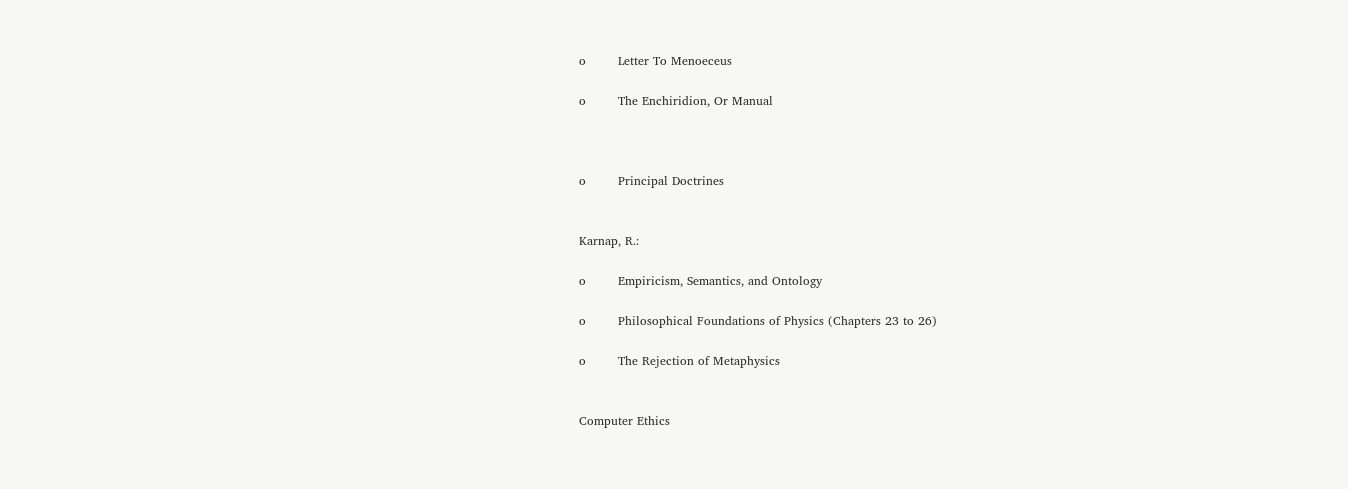o        Letter To Menoeceus

o        The Enchiridion, Or Manual



o        Principal Doctrines


Karnap, R.:

o        Empiricism, Semantics, and Ontology

o        Philosophical Foundations of Physics (Chapters 23 to 26)

o        The Rejection of Metaphysics


Computer Ethics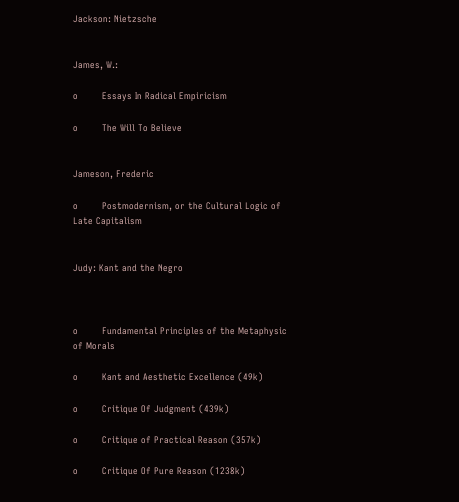Jackson: Nietzsche


James, W.:

o        Essays In Radical Empiricism

o        The Will To Believe


Jameson, Frederic

o        Postmodernism, or the Cultural Logic of Late Capitalism


Judy: Kant and the Negro



o        Fundamental Principles of the Metaphysic of Morals

o        Kant and Aesthetic Excellence (49k)

o        Critique Of Judgment (439k)

o        Critique of Practical Reason (357k)

o        Critique Of Pure Reason (1238k)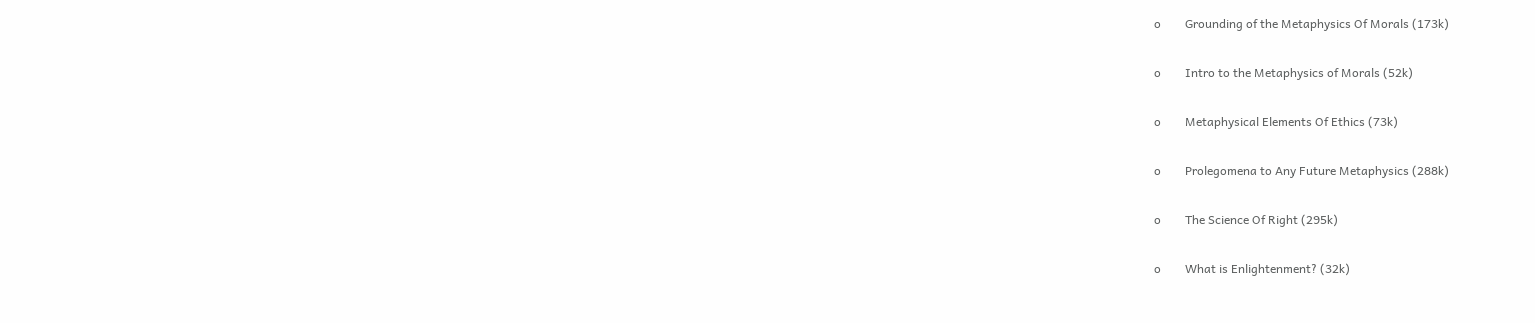o        Grounding of the Metaphysics Of Morals (173k)

o        Intro to the Metaphysics of Morals (52k)

o        Metaphysical Elements Of Ethics (73k)

o        Prolegomena to Any Future Metaphysics (288k)

o        The Science Of Right (295k)

o        What is Enlightenment? (32k)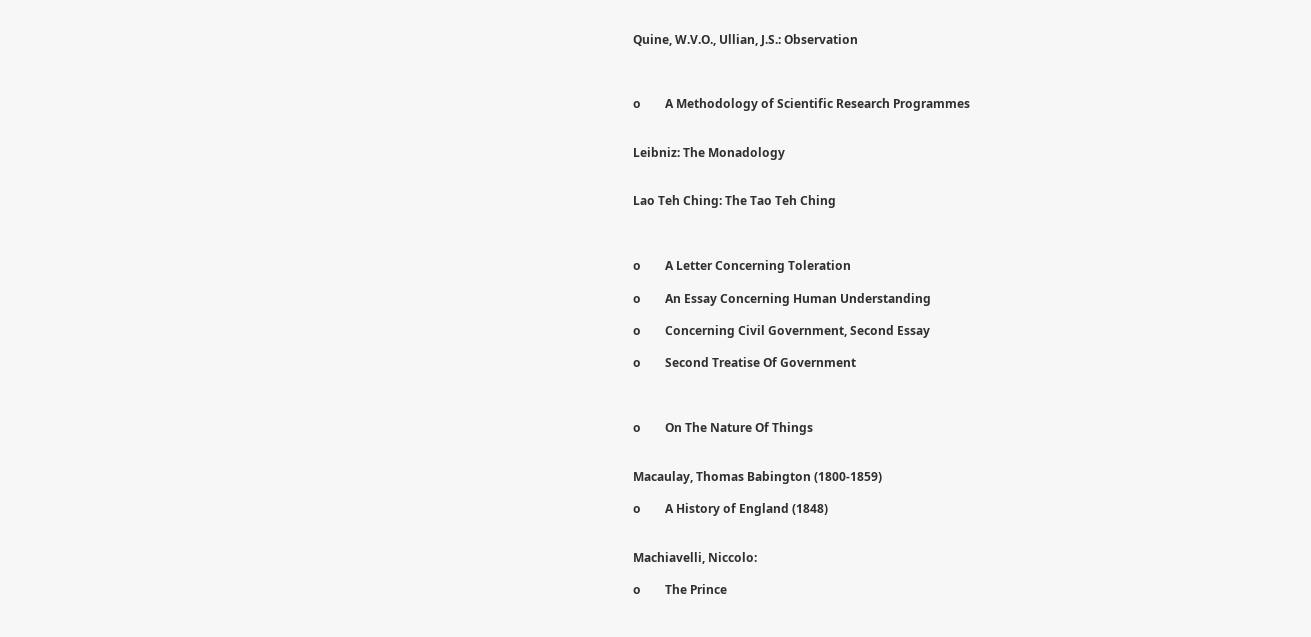Quine, W.V.O., Ullian, J.S.: Observation



o        A Methodology of Scientific Research Programmes


Leibniz: The Monadology


Lao Teh Ching: The Tao Teh Ching



o        A Letter Concerning Toleration

o        An Essay Concerning Human Understanding

o        Concerning Civil Government, Second Essay

o        Second Treatise Of Government



o        On The Nature Of Things


Macaulay, Thomas Babington (1800-1859)

o        A History of England (1848)


Machiavelli, Niccolo:

o        The Prince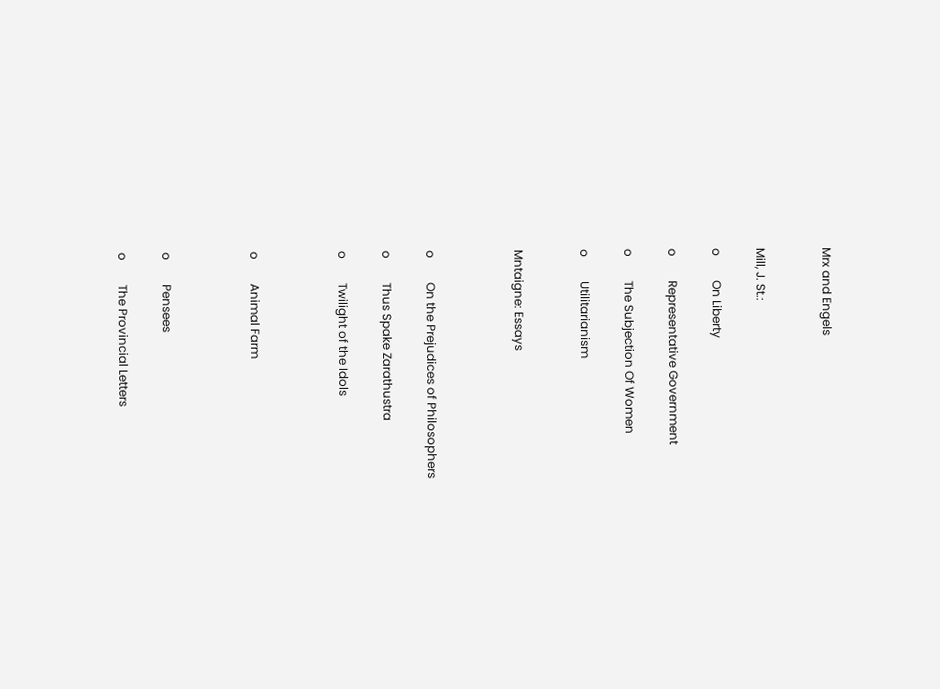Mrx and Engels


Mill, J. St.:

o        On Liberty

o        Representative Government

o        The Subjection Of Women

o        Utilitarianism


Mntaigne: Essays



o        On the Prejudices of Philosophers

o        Thus Spake Zarathustra

o        Twilight of the Idols



o        Animal Farm



o        Pensees

o        The Provincial Letters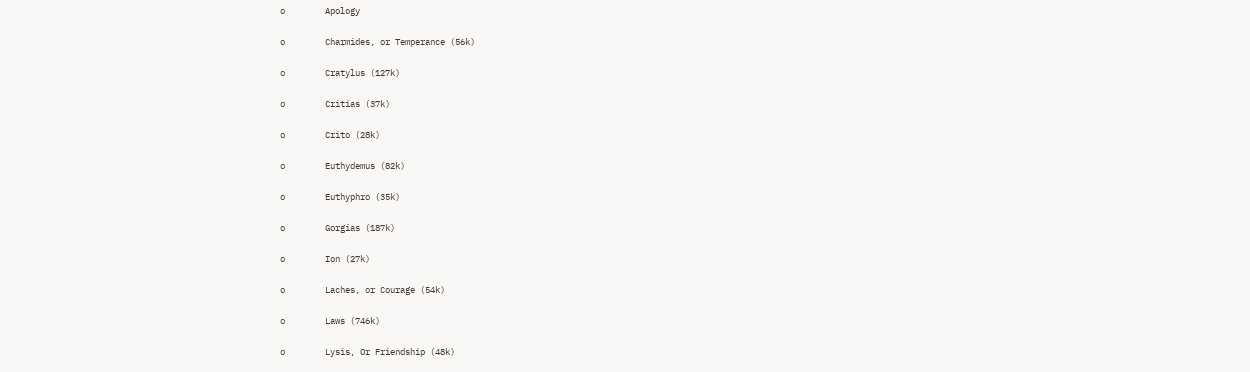o        Apology

o        Charmides, or Temperance (56k)

o        Cratylus (127k)

o        Critias (37k)

o        Crito (28k)

o        Euthydemus (82k)

o        Euthyphro (35k)

o        Gorgias (187k)

o        Ion (27k)

o        Laches, or Courage (54k)

o        Laws (746k)

o        Lysis, Or Friendship (48k)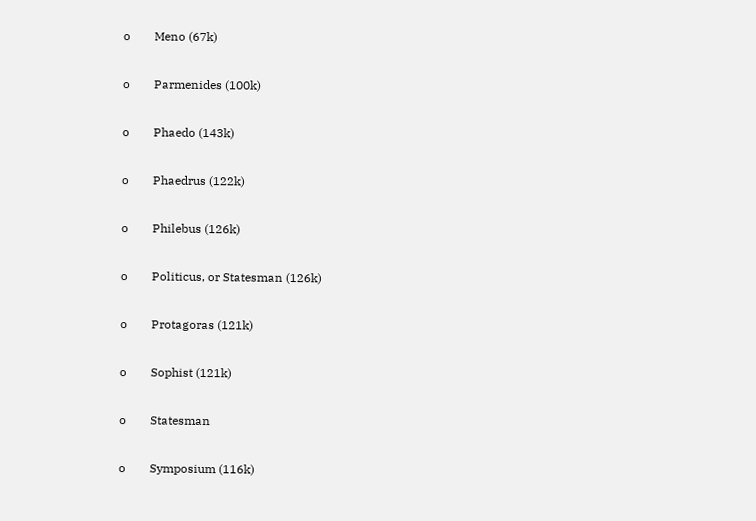o        Meno (67k)

o        Parmenides (100k)

o        Phaedo (143k)

o        Phaedrus (122k)

o        Philebus (126k)

o        Politicus, or Statesman (126k)

o        Protagoras (121k)

o        Sophist (121k)

o        Statesman

o        Symposium (116k)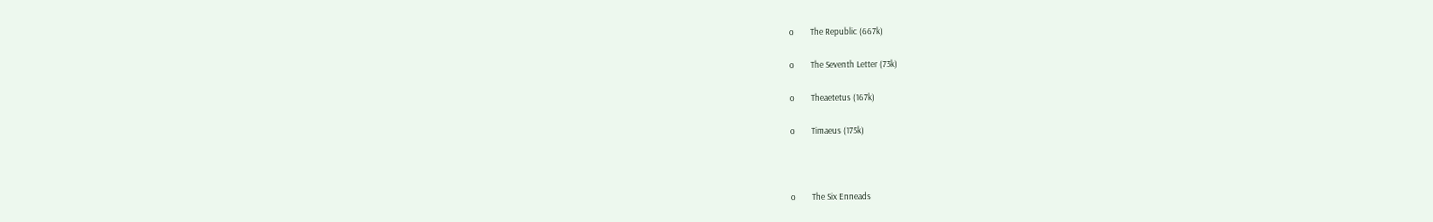o        The Republic (667k)

o        The Seventh Letter (73k)

o        Theaetetus (167k)

o        Timaeus (175k)



o        The Six Enneads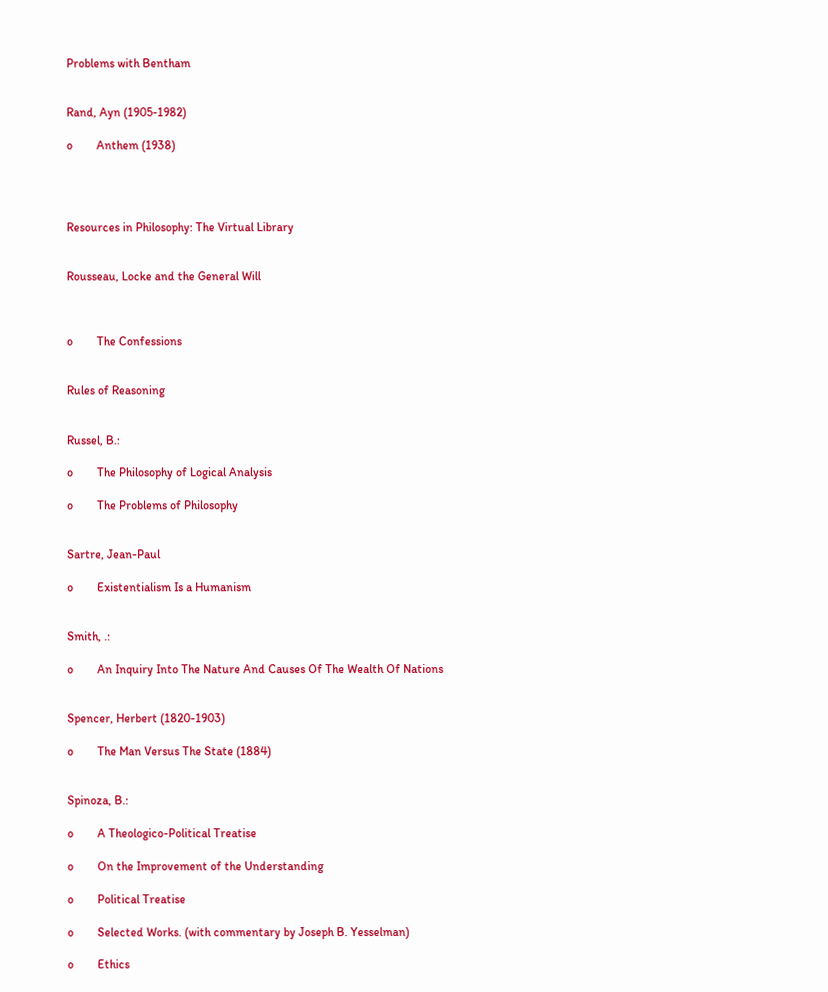Problems with Bentham


Rand, Ayn (1905-1982)

o        Anthem (1938)




Resources in Philosophy: The Virtual Library


Rousseau, Locke and the General Will



o        The Confessions


Rules of Reasoning


Russel, B.:

o        The Philosophy of Logical Analysis

o        The Problems of Philosophy


Sartre, Jean-Paul

o        Existentialism Is a Humanism


Smith, .:

o        An Inquiry Into The Nature And Causes Of The Wealth Of Nations


Spencer, Herbert (1820-1903)

o        The Man Versus The State (1884)


Spinoza, B.:

o        A Theologico-Political Treatise

o        On the Improvement of the Understanding

o        Political Treatise

o        Selected Works. (with commentary by Joseph B. Yesselman)

o        Ethics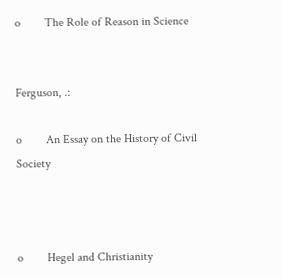o        The Role of Reason in Science


Ferguson, .:

o        An Essay on the History of Civil Society



o        Hegel and Christianity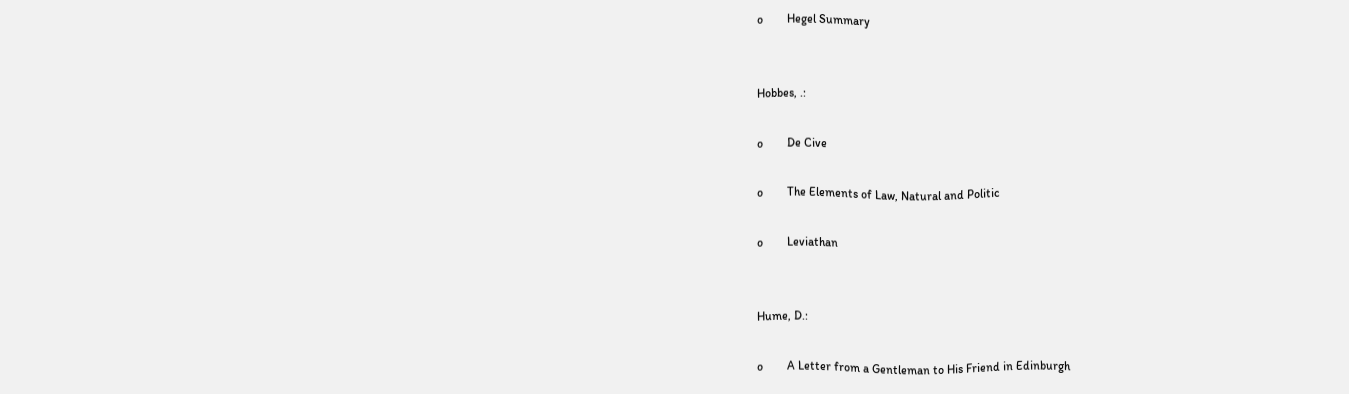o        Hegel Summary


Hobbes, .:

o        De Cive

o        The Elements of Law, Natural and Politic

o        Leviathan


Hume, D.:

o        A Letter from a Gentleman to His Friend in Edinburgh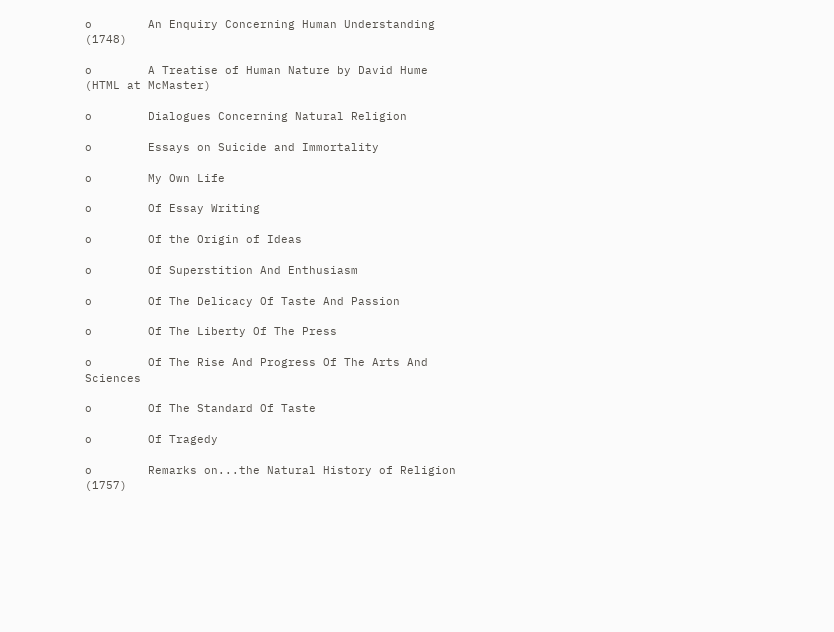o        An Enquiry Concerning Human Understanding (1748)

o        A Treatise of Human Nature by David Hume (HTML at McMaster)

o        Dialogues Concerning Natural Religion

o        Essays on Suicide and Immortality

o        My Own Life

o        Of Essay Writing

o        Of the Origin of Ideas

o        Of Superstition And Enthusiasm

o        Of The Delicacy Of Taste And Passion

o        Of The Liberty Of The Press

o        Of The Rise And Progress Of The Arts And Sciences

o        Of The Standard Of Taste

o        Of Tragedy

o        Remarks on...the Natural History of Religion (1757)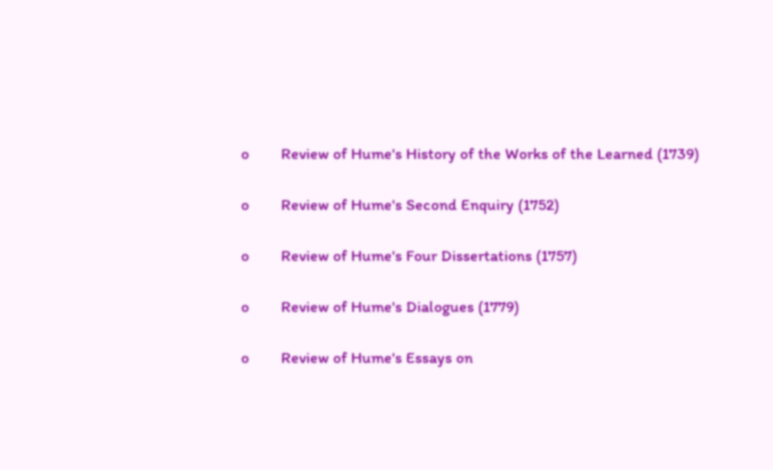o        Review of Hume's History of the Works of the Learned (1739)

o        Review of Hume's Second Enquiry (1752)

o        Review of Hume's Four Dissertations (1757)

o        Review of Hume's Dialogues (1779)

o        Review of Hume's Essays on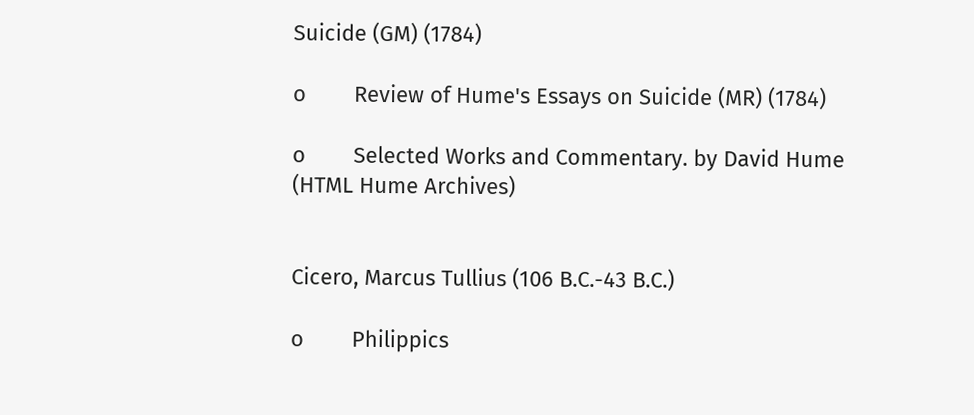Suicide (GM) (1784)

o        Review of Hume's Essays on Suicide (MR) (1784)

o        Selected Works and Commentary. by David Hume (HTML Hume Archives)


Cicero, Marcus Tullius (106 B.C.-43 B.C.)

o        Philippics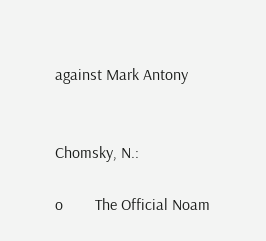against Mark Antony


Chomsky, N.:

o        The Official Noam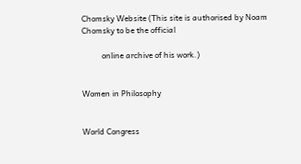Chomsky Website (This site is authorised by Noam Chomsky to be the official

          online archive of his work.)


Women in Philosophy


World Congress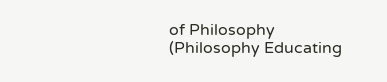of Philosophy (Philosophy Educating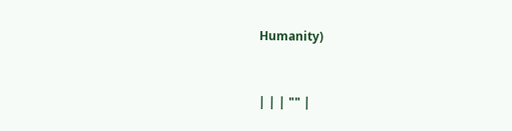Humanity)


| | | "" |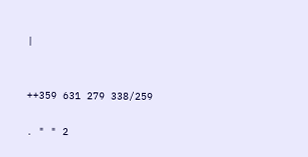|


++359 631 279 338/259

. " " 2